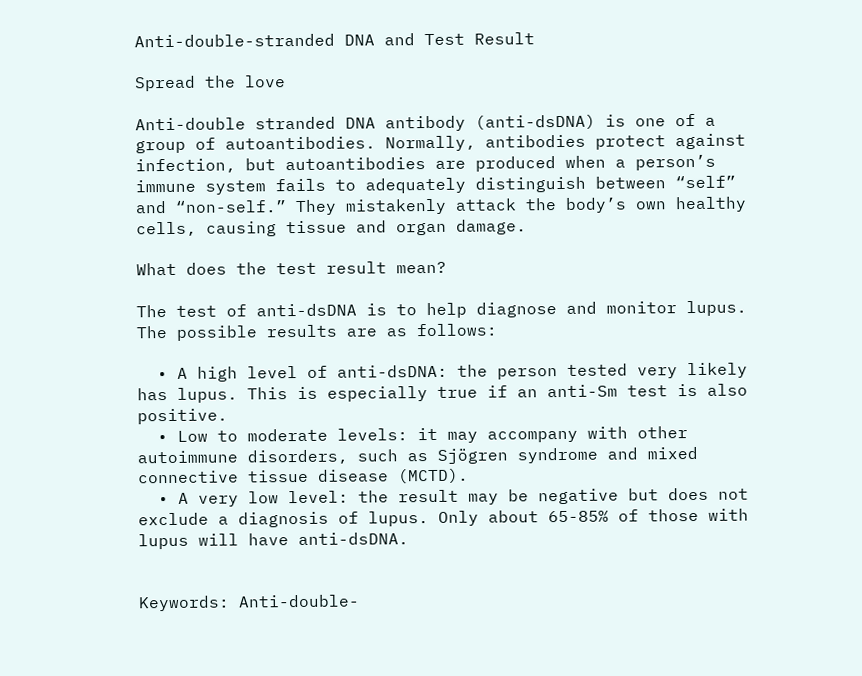Anti-double-stranded DNA and Test Result

Spread the love

Anti-double stranded DNA antibody (anti-dsDNA) is one of a group of autoantibodies. Normally, antibodies protect against infection, but autoantibodies are produced when a person’s immune system fails to adequately distinguish between “self” and “non-self.” They mistakenly attack the body’s own healthy cells, causing tissue and organ damage.

What does the test result mean?

The test of anti-dsDNA is to help diagnose and monitor lupus. The possible results are as follows:

  • A high level of anti-dsDNA: the person tested very likely has lupus. This is especially true if an anti-Sm test is also positive.
  • Low to moderate levels: it may accompany with other autoimmune disorders, such as Sjögren syndrome and mixed connective tissue disease (MCTD).
  • A very low level: the result may be negative but does not exclude a diagnosis of lupus. Only about 65-85% of those with lupus will have anti-dsDNA.


Keywords: Anti-double-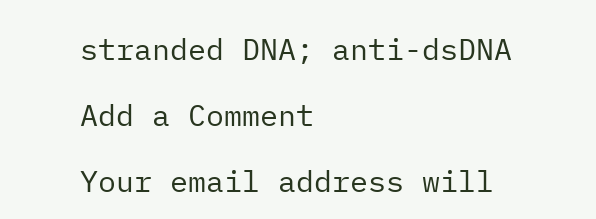stranded DNA; anti-dsDNA

Add a Comment

Your email address will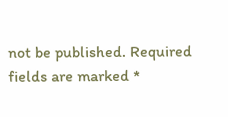not be published. Required fields are marked *